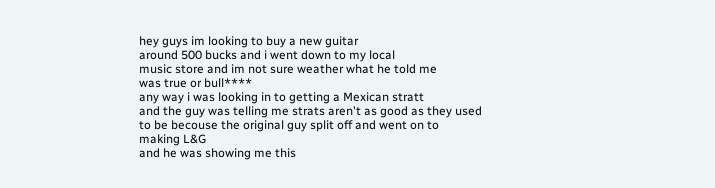hey guys im looking to buy a new guitar
around 500 bucks and i went down to my local
music store and im not sure weather what he told me
was true or bull****
any way i was looking in to getting a Mexican stratt
and the guy was telling me strats aren't as good as they used
to be becouse the original guy split off and went on to
making L&G
and he was showing me this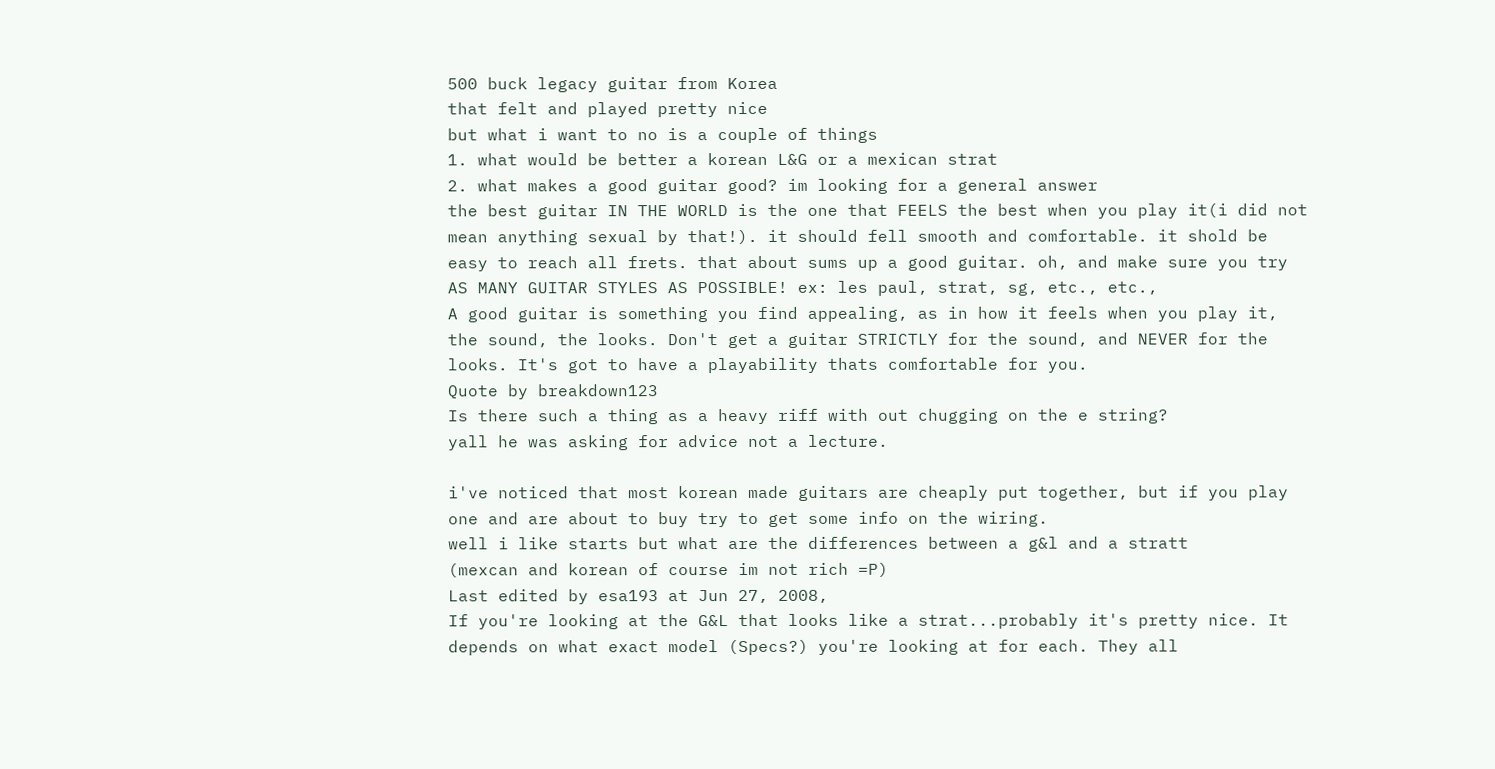500 buck legacy guitar from Korea
that felt and played pretty nice
but what i want to no is a couple of things
1. what would be better a korean L&G or a mexican strat
2. what makes a good guitar good? im looking for a general answer
the best guitar IN THE WORLD is the one that FEELS the best when you play it(i did not mean anything sexual by that!). it should fell smooth and comfortable. it shold be easy to reach all frets. that about sums up a good guitar. oh, and make sure you try AS MANY GUITAR STYLES AS POSSIBLE! ex: les paul, strat, sg, etc., etc.,
A good guitar is something you find appealing, as in how it feels when you play it, the sound, the looks. Don't get a guitar STRICTLY for the sound, and NEVER for the looks. It's got to have a playability thats comfortable for you.
Quote by breakdown123
Is there such a thing as a heavy riff with out chugging on the e string?
yall he was asking for advice not a lecture.

i've noticed that most korean made guitars are cheaply put together, but if you play one and are about to buy try to get some info on the wiring.
well i like starts but what are the differences between a g&l and a stratt
(mexcan and korean of course im not rich =P)
Last edited by esa193 at Jun 27, 2008,
If you're looking at the G&L that looks like a strat...probably it's pretty nice. It depends on what exact model (Specs?) you're looking at for each. They all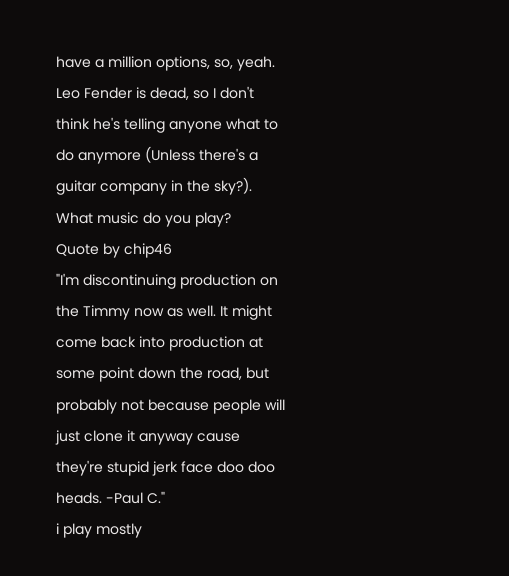have a million options, so, yeah. Leo Fender is dead, so I don't think he's telling anyone what to do anymore (Unless there's a guitar company in the sky?).
What music do you play?
Quote by chip46
"I'm discontinuing production on the Timmy now as well. It might come back into production at some point down the road, but probably not because people will just clone it anyway cause they're stupid jerk face doo doo heads. -Paul C."
i play mostly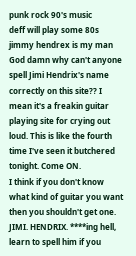punk rock 90's music
deff will play some 80s
jimmy hendrex is my man
God damn why can't anyone spell Jimi Hendrix's name correctly on this site?? I mean it's a freakin guitar playing site for crying out loud. This is like the fourth time I've seen it butchered tonight. Come ON.
I think if you don't know what kind of guitar you want then you shouldn't get one.
JIMI. HENDRIX. ****ing hell, learn to spell him if you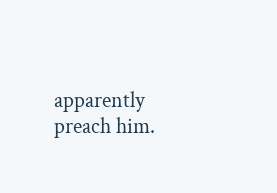apparently preach him.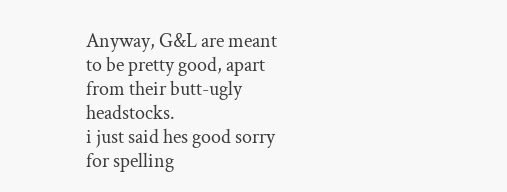Anyway, G&L are meant to be pretty good, apart from their butt-ugly headstocks.
i just said hes good sorry for spelling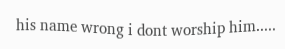his name wrong i dont worship him.....